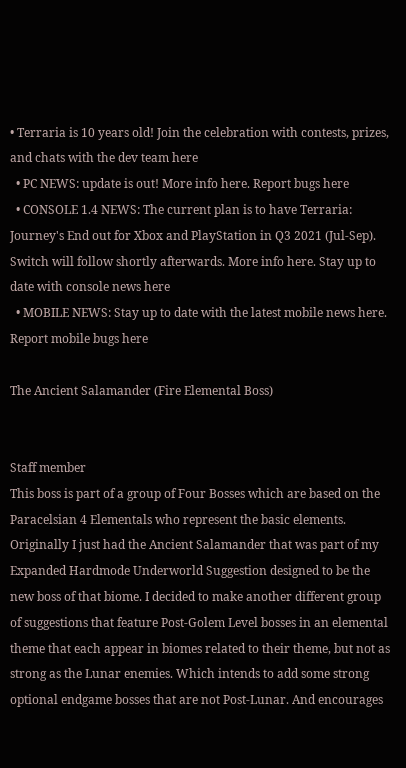• Terraria is 10 years old! Join the celebration with contests, prizes, and chats with the dev team here
  • PC NEWS: update is out! More info here. Report bugs here
  • CONSOLE 1.4 NEWS: The current plan is to have Terraria: Journey's End out for Xbox and PlayStation in Q3 2021 (Jul-Sep). Switch will follow shortly afterwards. More info here. Stay up to date with console news here
  • MOBILE NEWS: Stay up to date with the latest mobile news here. Report mobile bugs here

The Ancient Salamander (Fire Elemental Boss)


Staff member
This boss is part of a group of Four Bosses which are based on the Paracelsian 4 Elementals who represent the basic elements. Originally I just had the Ancient Salamander that was part of my Expanded Hardmode Underworld Suggestion designed to be the new boss of that biome. I decided to make another different group of suggestions that feature Post-Golem Level bosses in an elemental theme that each appear in biomes related to their theme, but not as strong as the Lunar enemies. Which intends to add some strong optional endgame bosses that are not Post-Lunar. And encourages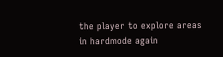the player to explore areas in hardmode again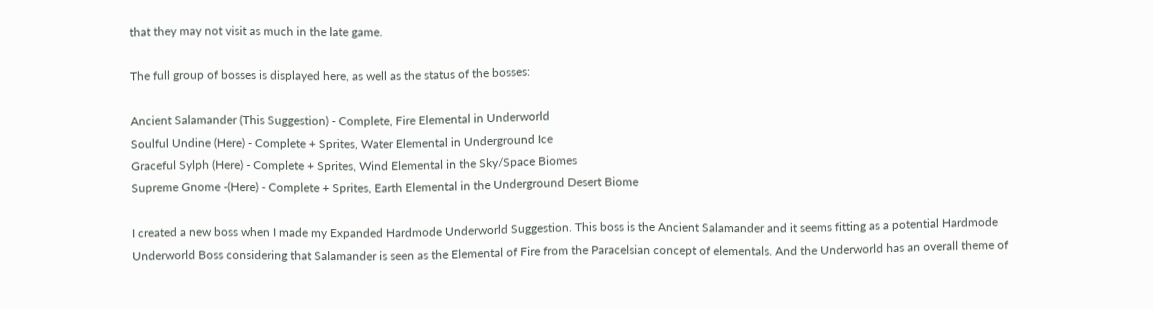that they may not visit as much in the late game.

The full group of bosses is displayed here, as well as the status of the bosses:

Ancient Salamander (This Suggestion) - Complete, Fire Elemental in Underworld
Soulful Undine (Here) - Complete + Sprites, Water Elemental in Underground Ice
Graceful Sylph (Here) - Complete + Sprites, Wind Elemental in the Sky/Space Biomes
Supreme Gnome -(Here) - Complete + Sprites, Earth Elemental in the Underground Desert Biome

I created a new boss when I made my Expanded Hardmode Underworld Suggestion. This boss is the Ancient Salamander and it seems fitting as a potential Hardmode Underworld Boss considering that Salamander is seen as the Elemental of Fire from the Paracelsian concept of elementals. And the Underworld has an overall theme of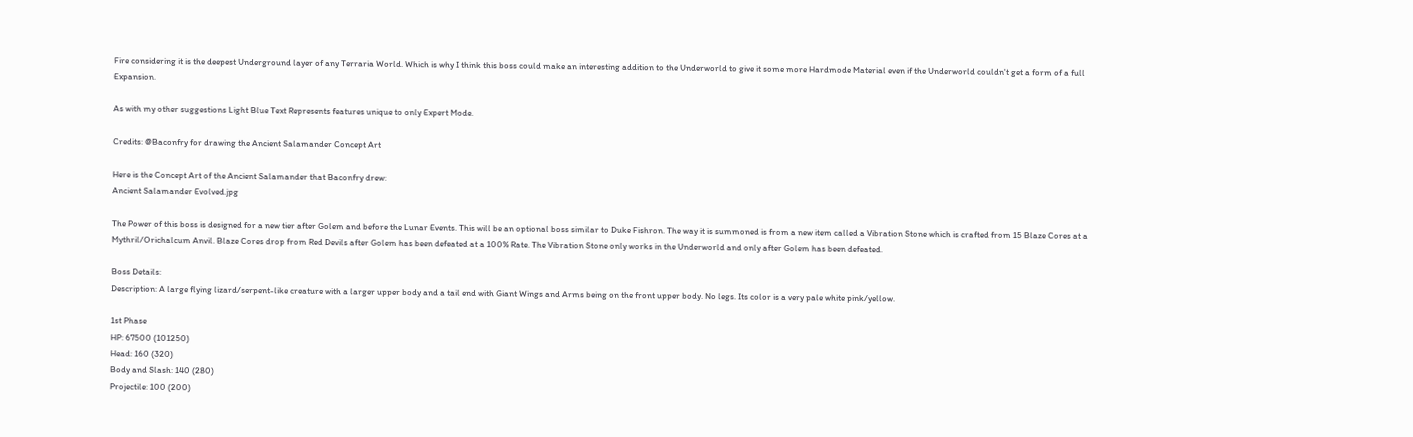Fire considering it is the deepest Underground layer of any Terraria World. Which is why I think this boss could make an interesting addition to the Underworld to give it some more Hardmode Material even if the Underworld couldn't get a form of a full Expansion.

As with my other suggestions Light Blue Text Represents features unique to only Expert Mode.

Credits: @Baconfry for drawing the Ancient Salamander Concept Art

Here is the Concept Art of the Ancient Salamander that Baconfry drew:
Ancient Salamander Evolved.jpg

The Power of this boss is designed for a new tier after Golem and before the Lunar Events. This will be an optional boss similar to Duke Fishron. The way it is summoned is from a new item called a Vibration Stone which is crafted from 15 Blaze Cores at a Mythril/Orichalcum Anvil. Blaze Cores drop from Red Devils after Golem has been defeated at a 100% Rate. The Vibration Stone only works in the Underworld and only after Golem has been defeated.

Boss Details:
Description: A large flying lizard/serpent-like creature with a larger upper body and a tail end with Giant Wings and Arms being on the front upper body. No legs. Its color is a very pale white pink/yellow.

1st Phase
HP: 67500 (101250)
Head: 160 (320)
Body and Slash: 140 (280)
Projectile: 100 (200)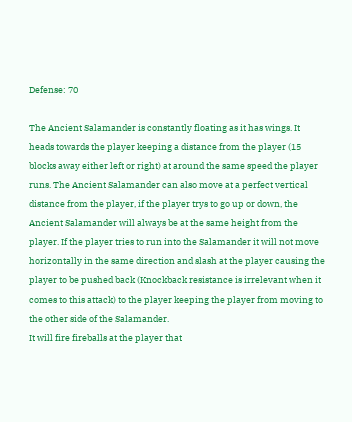Defense: 70

The Ancient Salamander is constantly floating as it has wings. It heads towards the player keeping a distance from the player (15 blocks away either left or right) at around the same speed the player runs. The Ancient Salamander can also move at a perfect vertical distance from the player, if the player trys to go up or down, the Ancient Salamander will always be at the same height from the player. If the player tries to run into the Salamander it will not move horizontally in the same direction and slash at the player causing the player to be pushed back (Knockback resistance is irrelevant when it comes to this attack) to the player keeping the player from moving to the other side of the Salamander.
It will fire fireballs at the player that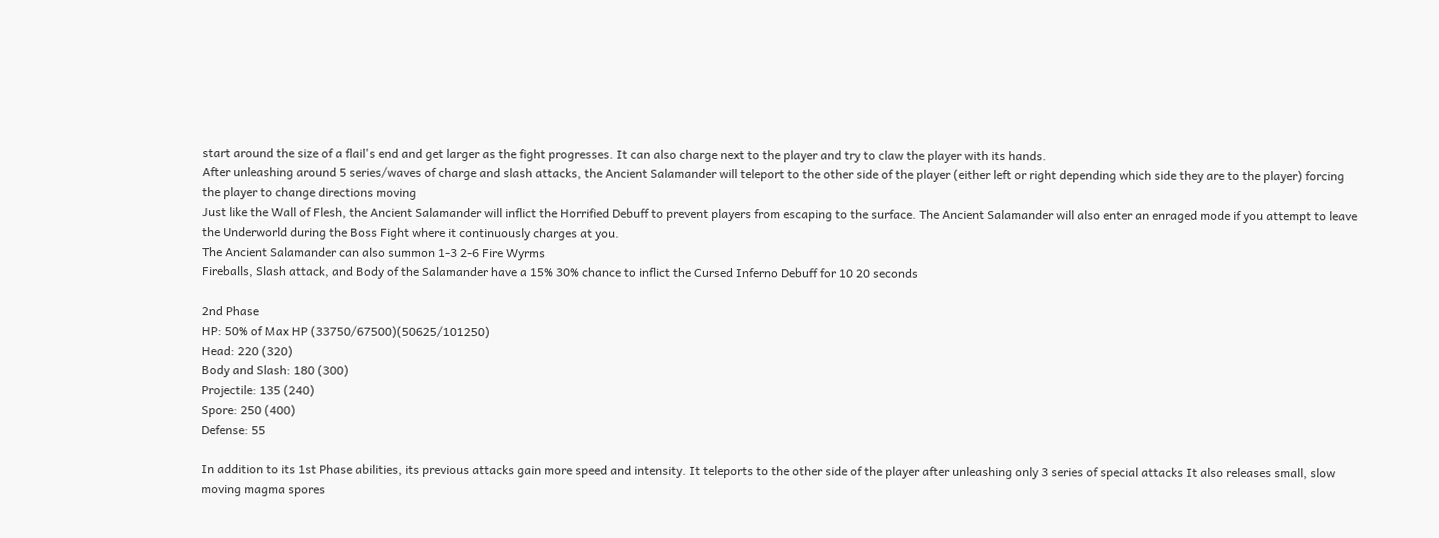start around the size of a flail's end and get larger as the fight progresses. It can also charge next to the player and try to claw the player with its hands.
After unleashing around 5 series/waves of charge and slash attacks, the Ancient Salamander will teleport to the other side of the player (either left or right depending which side they are to the player) forcing the player to change directions moving
Just like the Wall of Flesh, the Ancient Salamander will inflict the Horrified Debuff to prevent players from escaping to the surface. The Ancient Salamander will also enter an enraged mode if you attempt to leave the Underworld during the Boss Fight where it continuously charges at you.
The Ancient Salamander can also summon 1-3 2-6 Fire Wyrms
Fireballs, Slash attack, and Body of the Salamander have a 15% 30% chance to inflict the Cursed Inferno Debuff for 10 20 seconds

2nd Phase
HP: 50% of Max HP (33750/67500)(50625/101250)
Head: 220 (320)
Body and Slash: 180 (300)
Projectile: 135 (240)
Spore: 250 (400)
Defense: 55

In addition to its 1st Phase abilities, its previous attacks gain more speed and intensity. It teleports to the other side of the player after unleashing only 3 series of special attacks It also releases small, slow moving magma spores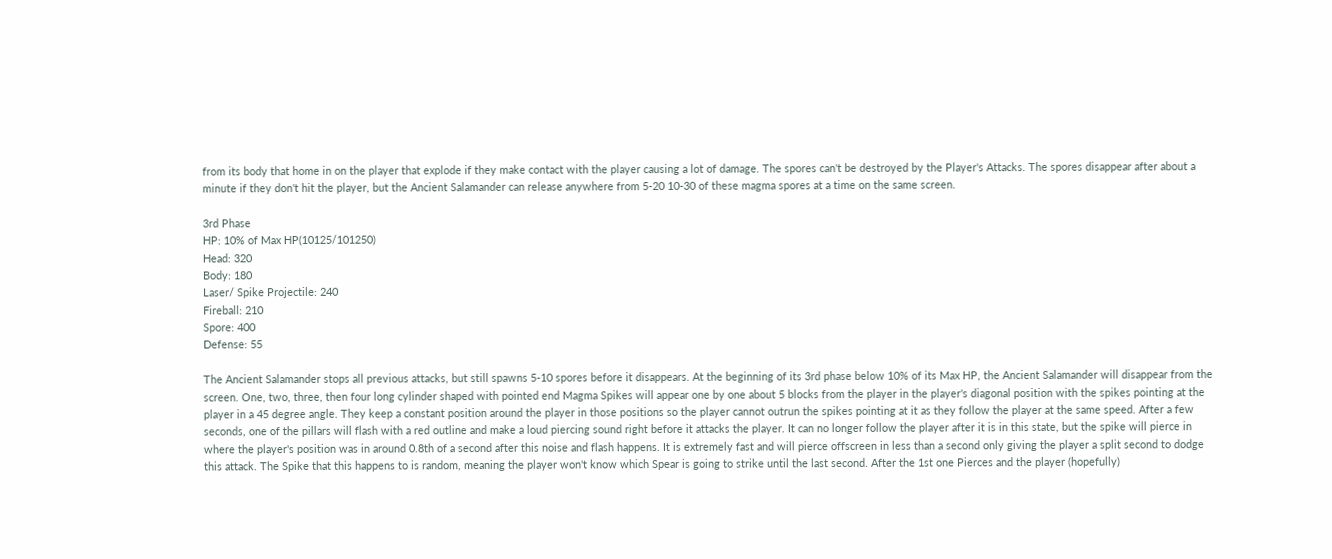from its body that home in on the player that explode if they make contact with the player causing a lot of damage. The spores can't be destroyed by the Player's Attacks. The spores disappear after about a minute if they don't hit the player, but the Ancient Salamander can release anywhere from 5-20 10-30 of these magma spores at a time on the same screen.

3rd Phase
HP: 10% of Max HP(10125/101250)
Head: 320
Body: 180
Laser/ Spike Projectile: 240
Fireball: 210
Spore: 400
Defense: 55

The Ancient Salamander stops all previous attacks, but still spawns 5-10 spores before it disappears. At the beginning of its 3rd phase below 10% of its Max HP, the Ancient Salamander will disappear from the screen. One, two, three, then four long cylinder shaped with pointed end Magma Spikes will appear one by one about 5 blocks from the player in the player's diagonal position with the spikes pointing at the player in a 45 degree angle. They keep a constant position around the player in those positions so the player cannot outrun the spikes pointing at it as they follow the player at the same speed. After a few seconds, one of the pillars will flash with a red outline and make a loud piercing sound right before it attacks the player. It can no longer follow the player after it is in this state, but the spike will pierce in where the player's position was in around 0.8th of a second after this noise and flash happens. It is extremely fast and will pierce offscreen in less than a second only giving the player a split second to dodge this attack. The Spike that this happens to is random, meaning the player won't know which Spear is going to strike until the last second. After the 1st one Pierces and the player (hopefully)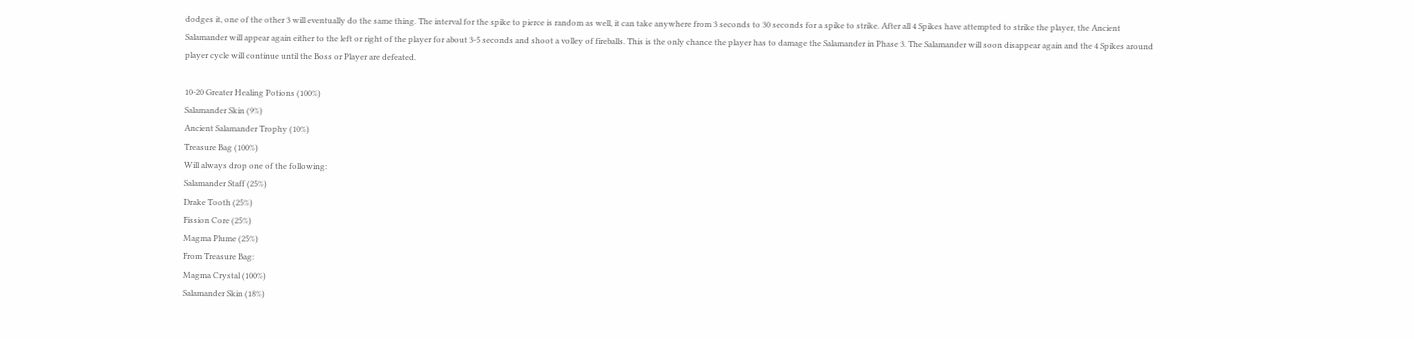dodges it, one of the other 3 will eventually do the same thing. The interval for the spike to pierce is random as well, it can take anywhere from 3 seconds to 30 seconds for a spike to strike. After all 4 Spikes have attempted to strike the player, the Ancient Salamander will appear again either to the left or right of the player for about 3-5 seconds and shoot a volley of fireballs. This is the only chance the player has to damage the Salamander in Phase 3. The Salamander will soon disappear again and the 4 Spikes around player cycle will continue until the Boss or Player are defeated.

10-20 Greater Healing Potions (100%)
Salamander Skin (9%)
Ancient Salamander Trophy (10%)
Treasure Bag (100%)
Will always drop one of the following:
Salamander Staff (25%)
Drake Tooth (25%)
Fission Core (25%)
Magma Plume (25%)
From Treasure Bag:
Magma Crystal (100%)
Salamander Skin (18%)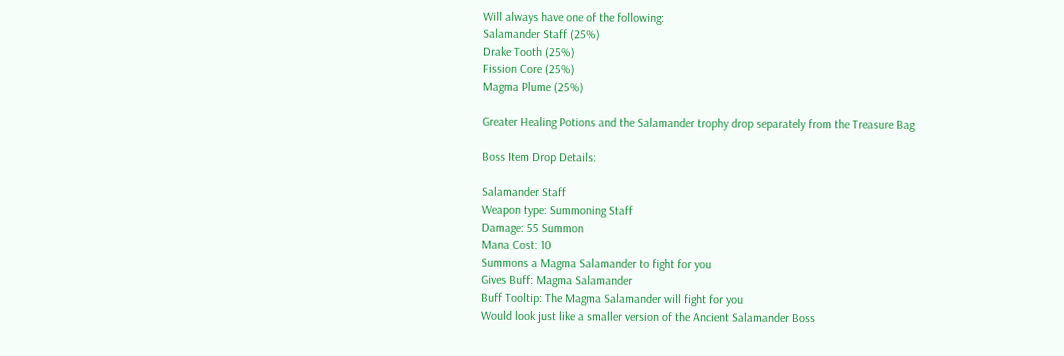Will always have one of the following:
Salamander Staff (25%)
Drake Tooth (25%)
Fission Core (25%)
Magma Plume (25%)

Greater Healing Potions and the Salamander trophy drop separately from the Treasure Bag

Boss Item Drop Details:

Salamander Staff
Weapon type: Summoning Staff
Damage: 55 Summon
Mana Cost: 10
Summons a Magma Salamander to fight for you
Gives Buff: Magma Salamander
Buff Tooltip: The Magma Salamander will fight for you
Would look just like a smaller version of the Ancient Salamander Boss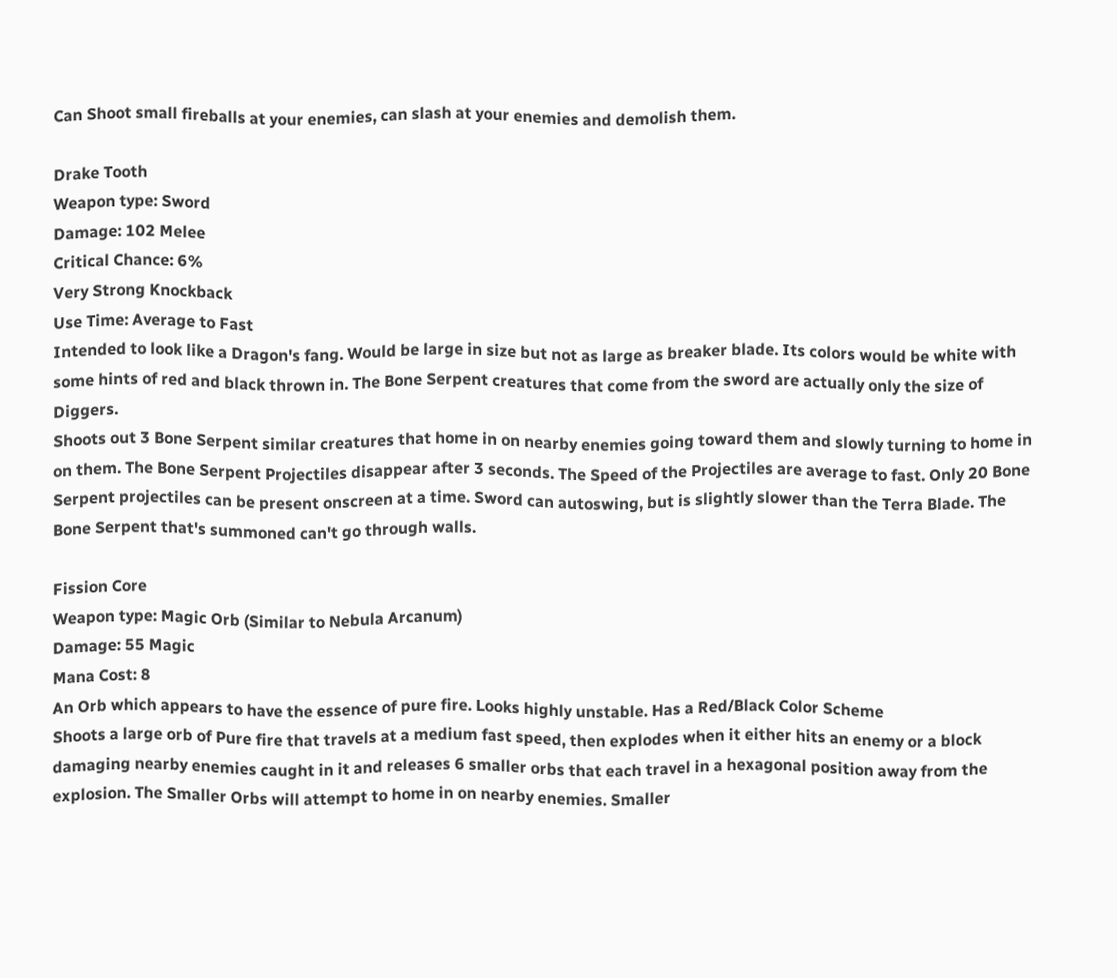Can Shoot small fireballs at your enemies, can slash at your enemies and demolish them.

Drake Tooth
Weapon type: Sword
Damage: 102 Melee
Critical Chance: 6%
Very Strong Knockback
Use Time: Average to Fast
Intended to look like a Dragon's fang. Would be large in size but not as large as breaker blade. Its colors would be white with some hints of red and black thrown in. The Bone Serpent creatures that come from the sword are actually only the size of Diggers.
Shoots out 3 Bone Serpent similar creatures that home in on nearby enemies going toward them and slowly turning to home in on them. The Bone Serpent Projectiles disappear after 3 seconds. The Speed of the Projectiles are average to fast. Only 20 Bone Serpent projectiles can be present onscreen at a time. Sword can autoswing, but is slightly slower than the Terra Blade. The Bone Serpent that's summoned can't go through walls.

Fission Core
Weapon type: Magic Orb (Similar to Nebula Arcanum)
Damage: 55 Magic
Mana Cost: 8
An Orb which appears to have the essence of pure fire. Looks highly unstable. Has a Red/Black Color Scheme
Shoots a large orb of Pure fire that travels at a medium fast speed, then explodes when it either hits an enemy or a block damaging nearby enemies caught in it and releases 6 smaller orbs that each travel in a hexagonal position away from the explosion. The Smaller Orbs will attempt to home in on nearby enemies. Smaller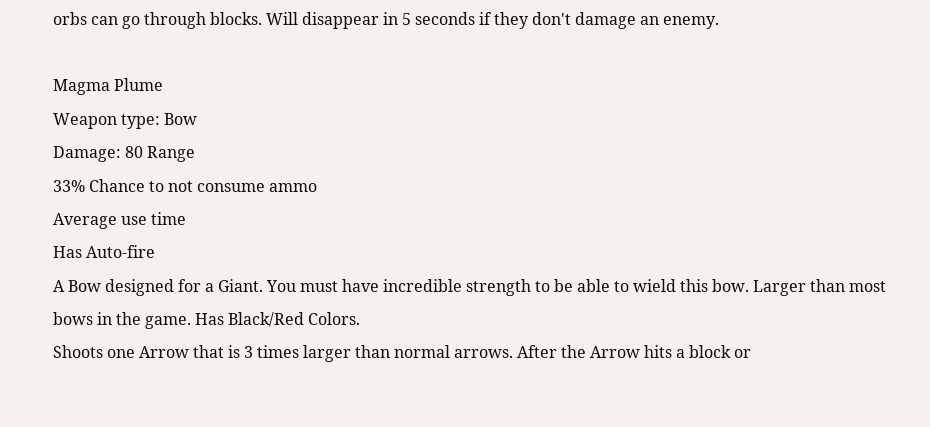orbs can go through blocks. Will disappear in 5 seconds if they don't damage an enemy.

Magma Plume
Weapon type: Bow
Damage: 80 Range
33% Chance to not consume ammo
Average use time
Has Auto-fire
A Bow designed for a Giant. You must have incredible strength to be able to wield this bow. Larger than most bows in the game. Has Black/Red Colors.
Shoots one Arrow that is 3 times larger than normal arrows. After the Arrow hits a block or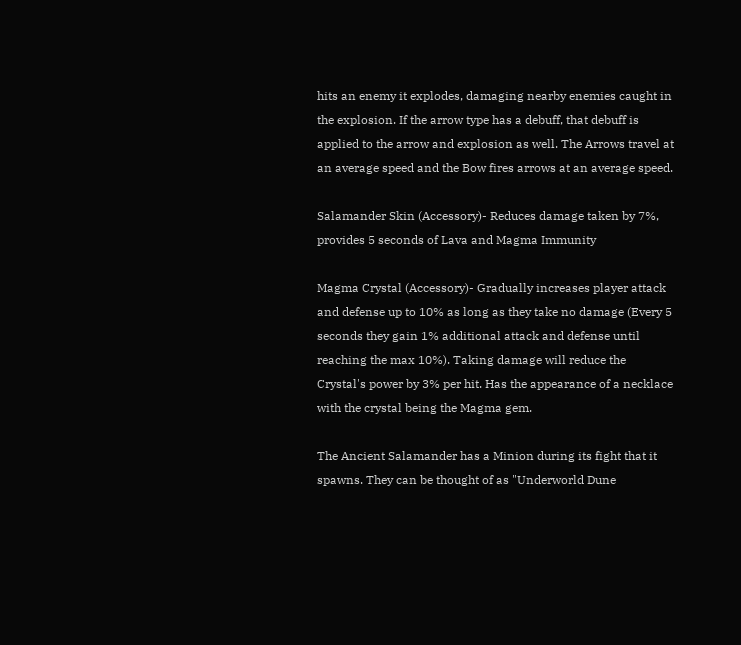hits an enemy it explodes, damaging nearby enemies caught in the explosion. If the arrow type has a debuff, that debuff is applied to the arrow and explosion as well. The Arrows travel at an average speed and the Bow fires arrows at an average speed.

Salamander Skin (Accessory)- Reduces damage taken by 7%, provides 5 seconds of Lava and Magma Immunity

Magma Crystal (Accessory)- Gradually increases player attack and defense up to 10% as long as they take no damage (Every 5 seconds they gain 1% additional attack and defense until reaching the max 10%). Taking damage will reduce the Crystal's power by 3% per hit. Has the appearance of a necklace with the crystal being the Magma gem.

The Ancient Salamander has a Minion during its fight that it spawns. They can be thought of as "Underworld Dune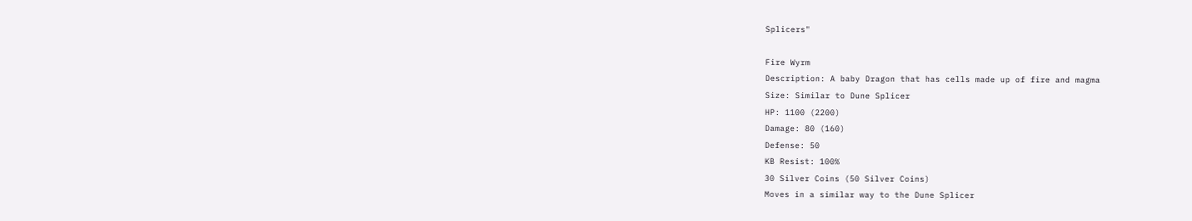Splicers"

Fire Wyrm
Description: A baby Dragon that has cells made up of fire and magma
Size: Similar to Dune Splicer
HP: 1100 (2200)
Damage: 80 (160)
Defense: 50
KB Resist: 100%
30 Silver Coins (50 Silver Coins)
Moves in a similar way to the Dune Splicer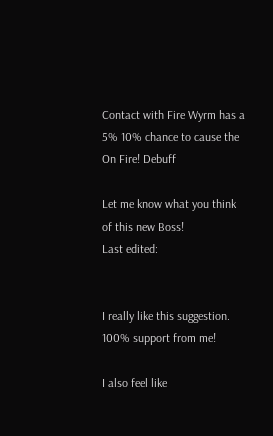Contact with Fire Wyrm has a 5% 10% chance to cause the On Fire! Debuff

Let me know what you think of this new Boss!
Last edited:


I really like this suggestion. 100% support from me!

I also feel like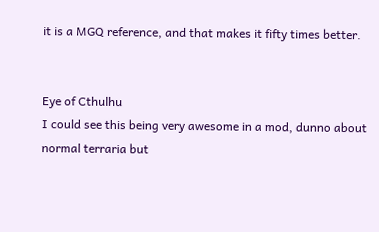it is a MGQ reference, and that makes it fifty times better.


Eye of Cthulhu
I could see this being very awesome in a mod, dunno about normal terraria but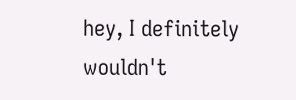hey, I definitely wouldn't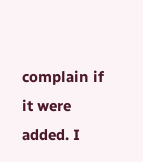complain if it were added. I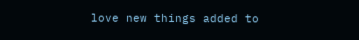love new things added to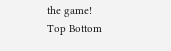the game!
Top Bottom